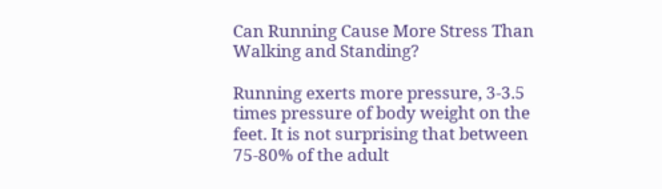Can Running Cause More Stress Than Walking and Standing?

Running exerts more pressure, 3-3.5 times pressure of body weight on the feet. It is not surprising that between 75-80% of the adult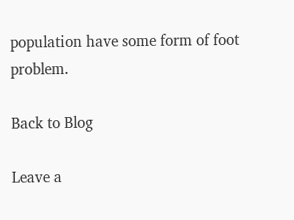population have some form of foot problem.

Back to Blog

Leave a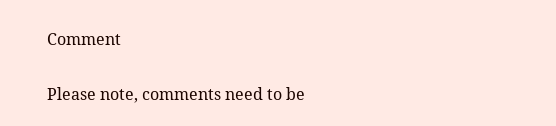Comment

Please note, comments need to be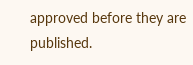approved before they are published.